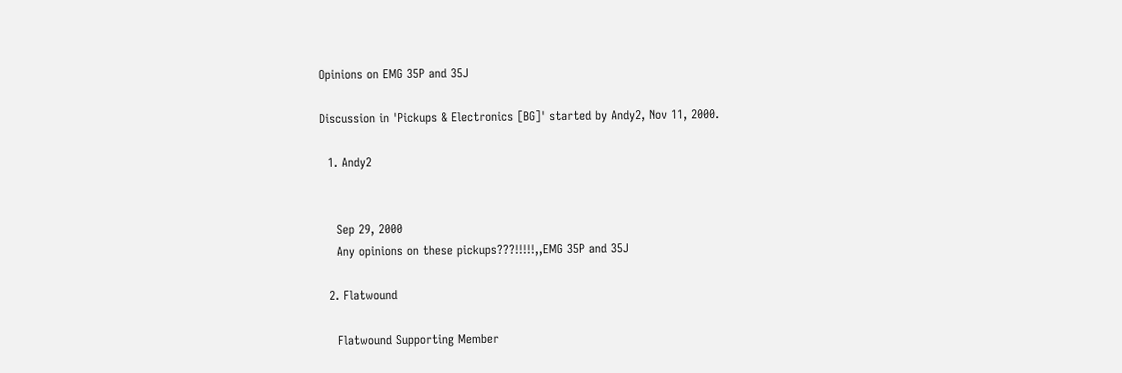Opinions on EMG 35P and 35J

Discussion in 'Pickups & Electronics [BG]' started by Andy2, Nov 11, 2000.

  1. Andy2


    Sep 29, 2000
    Any opinions on these pickups???!!!!!,,EMG 35P and 35J

  2. Flatwound

    Flatwound Supporting Member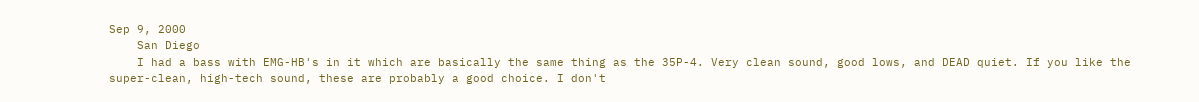Sep 9, 2000
    San Diego
    I had a bass with EMG-HB's in it which are basically the same thing as the 35P-4. Very clean sound, good lows, and DEAD quiet. If you like the super-clean, high-tech sound, these are probably a good choice. I don't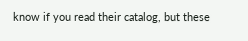know if you read their catalog, but these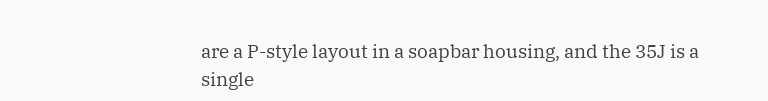are a P-style layout in a soapbar housing, and the 35J is a single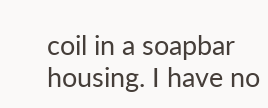coil in a soapbar housing. I have no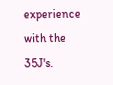experience with the 35J's.